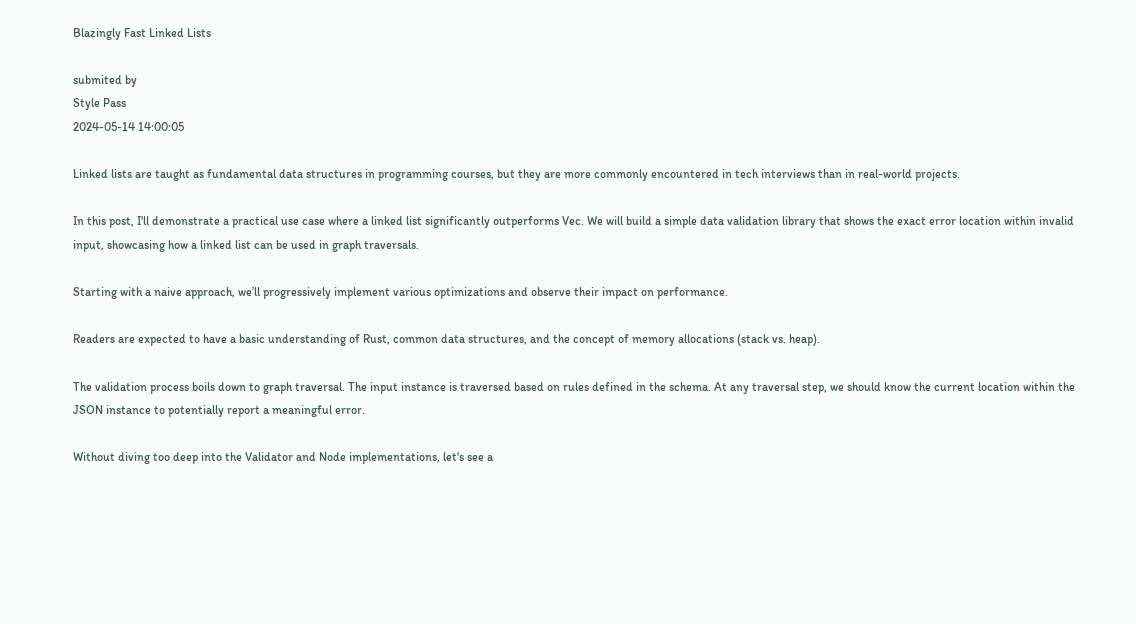Blazingly Fast Linked Lists

submited by
Style Pass
2024-05-14 14:00:05

Linked lists are taught as fundamental data structures in programming courses, but they are more commonly encountered in tech interviews than in real-world projects.

In this post, I'll demonstrate a practical use case where a linked list significantly outperforms Vec. We will build a simple data validation library that shows the exact error location within invalid input, showcasing how a linked list can be used in graph traversals.

Starting with a naive approach, we’ll progressively implement various optimizations and observe their impact on performance.

Readers are expected to have a basic understanding of Rust, common data structures, and the concept of memory allocations (stack vs. heap).

The validation process boils down to graph traversal. The input instance is traversed based on rules defined in the schema. At any traversal step, we should know the current location within the JSON instance to potentially report a meaningful error.

Without diving too deep into the Validator and Node implementations, let's see a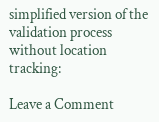simplified version of the validation process without location tracking:

Leave a Comment